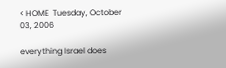< HOME  Tuesday, October 03, 2006

everything Israel does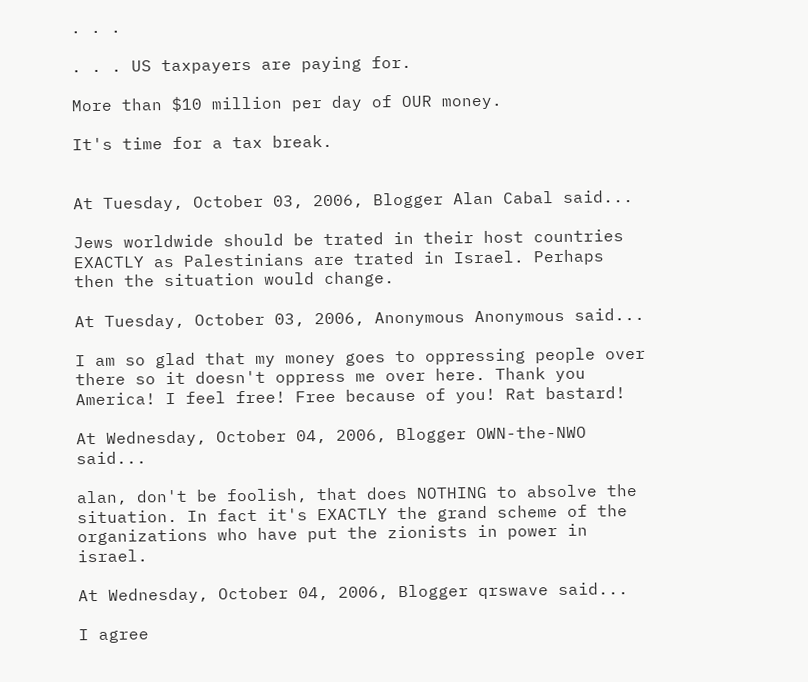. . .

. . . US taxpayers are paying for.

More than $10 million per day of OUR money.

It's time for a tax break.


At Tuesday, October 03, 2006, Blogger Alan Cabal said...

Jews worldwide should be trated in their host countries EXACTLY as Palestinians are trated in Israel. Perhaps then the situation would change.

At Tuesday, October 03, 2006, Anonymous Anonymous said...

I am so glad that my money goes to oppressing people over there so it doesn't oppress me over here. Thank you America! I feel free! Free because of you! Rat bastard!

At Wednesday, October 04, 2006, Blogger OWN-the-NWO said...

alan, don't be foolish, that does NOTHING to absolve the situation. In fact it's EXACTLY the grand scheme of the organizations who have put the zionists in power in israel.

At Wednesday, October 04, 2006, Blogger qrswave said...

I agree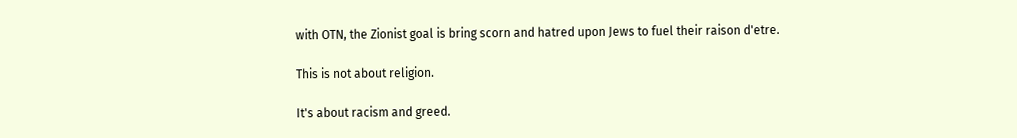with OTN, the Zionist goal is bring scorn and hatred upon Jews to fuel their raison d'etre.

This is not about religion.

It's about racism and greed.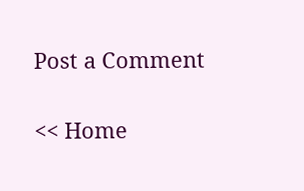Post a Comment

<< Home